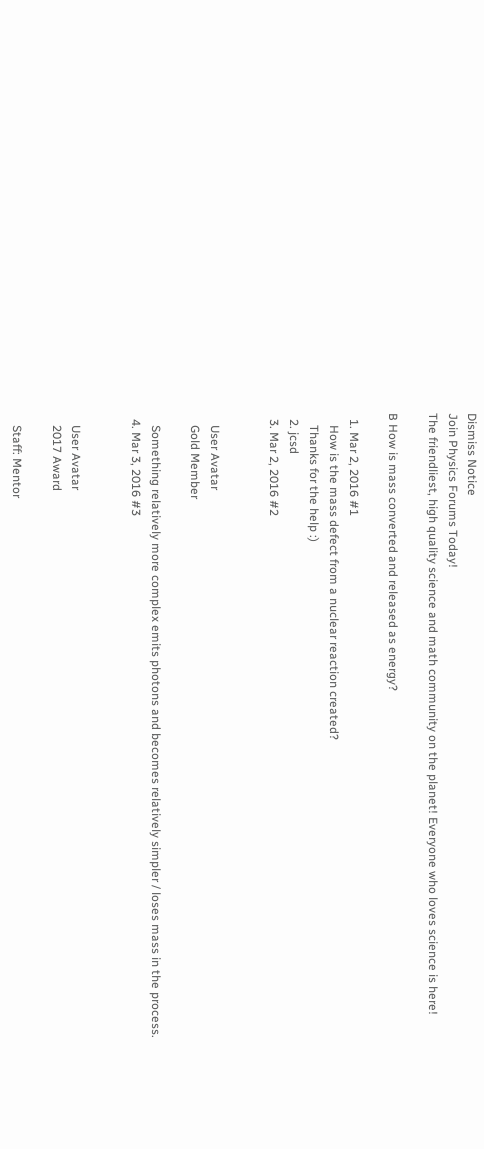Dismiss Notice
Join Physics Forums Today!
The friendliest, high quality science and math community on the planet! Everyone who loves science is here!

B How is mass converted and released as energy?

  1. Mar 2, 2016 #1
    How is the mass defect from a nuclear reaction created?
    Thanks for the help :)
  2. jcsd
  3. Mar 2, 2016 #2


    User Avatar
    Gold Member

    Something relatively more complex emits photons and becomes relatively simpler / loses mass in the process.
  4. Mar 3, 2016 #3


    User Avatar
    2017 Award

    Staff: Mentor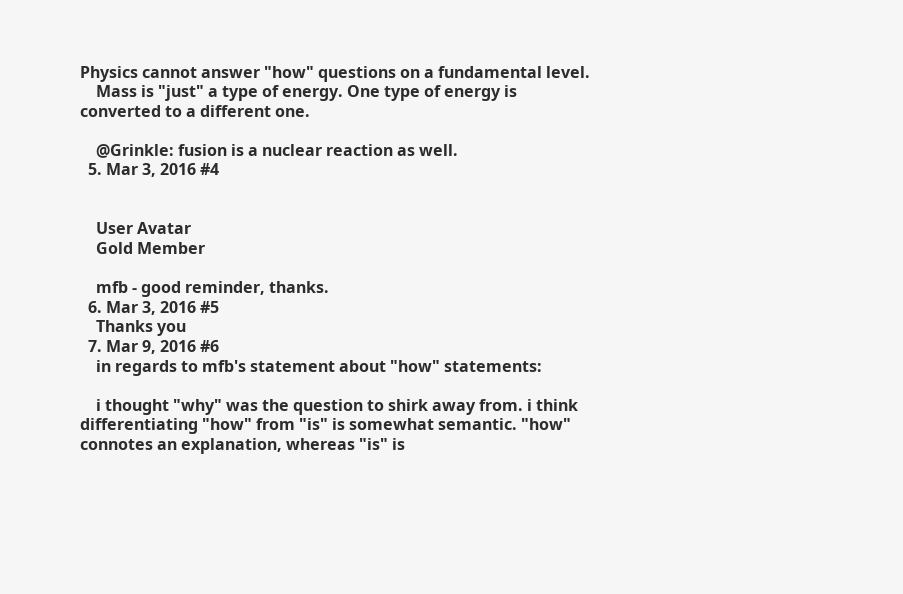Physics cannot answer "how" questions on a fundamental level.
    Mass is "just" a type of energy. One type of energy is converted to a different one.

    @Grinkle: fusion is a nuclear reaction as well.
  5. Mar 3, 2016 #4


    User Avatar
    Gold Member

    mfb - good reminder, thanks.
  6. Mar 3, 2016 #5
    Thanks you
  7. Mar 9, 2016 #6
    in regards to mfb's statement about "how" statements:

    i thought "why" was the question to shirk away from. i think differentiating "how" from "is" is somewhat semantic. "how" connotes an explanation, whereas "is" is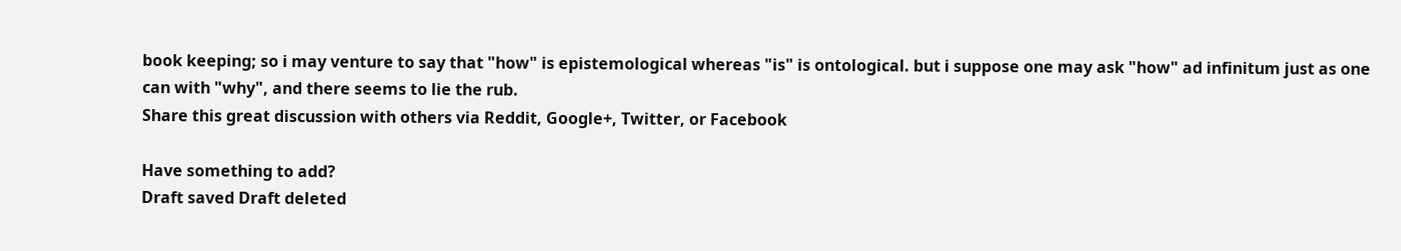book keeping; so i may venture to say that "how" is epistemological whereas "is" is ontological. but i suppose one may ask "how" ad infinitum just as one can with "why", and there seems to lie the rub.
Share this great discussion with others via Reddit, Google+, Twitter, or Facebook

Have something to add?
Draft saved Draft deleted